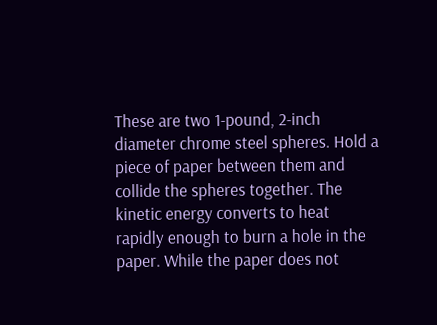These are two 1-pound, 2-inch diameter chrome steel spheres. Hold a piece of paper between them and collide the spheres together. The kinetic energy converts to heat rapidly enough to burn a hole in the paper. While the paper does not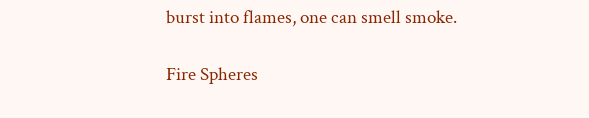burst into flames, one can smell smoke.

Fire Spheres